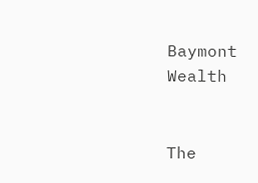Baymont Wealth


The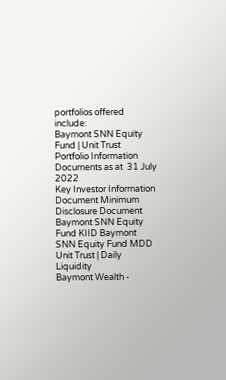portfolios offered include:
Baymont SNN Equity Fund | Unit Trust
Portfolio Information Documents as at  31 July 2022
Key Investor Information Document Minimum Disclosure Document
Baymont SNN Equity Fund KIID Baymont SNN Equity Fund MDD
Unit Trust | Daily Liquidity
Baymont Wealth -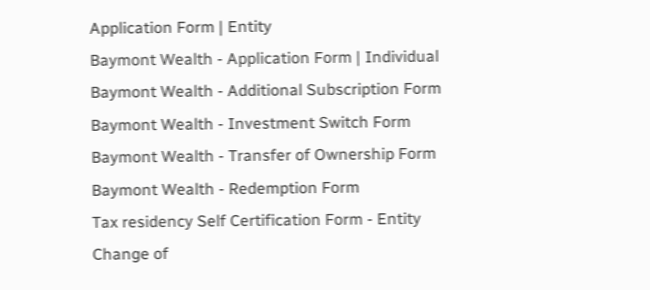Application Form | Entity
Baymont Wealth - Application Form | Individual
Baymont Wealth - Additional Subscription Form
Baymont Wealth - Investment Switch Form
Baymont Wealth - Transfer of Ownership Form
Baymont Wealth - Redemption Form
Tax residency Self Certification Form - Entity
Change of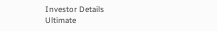Investor Details
Ultimate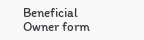Beneficial Owner form